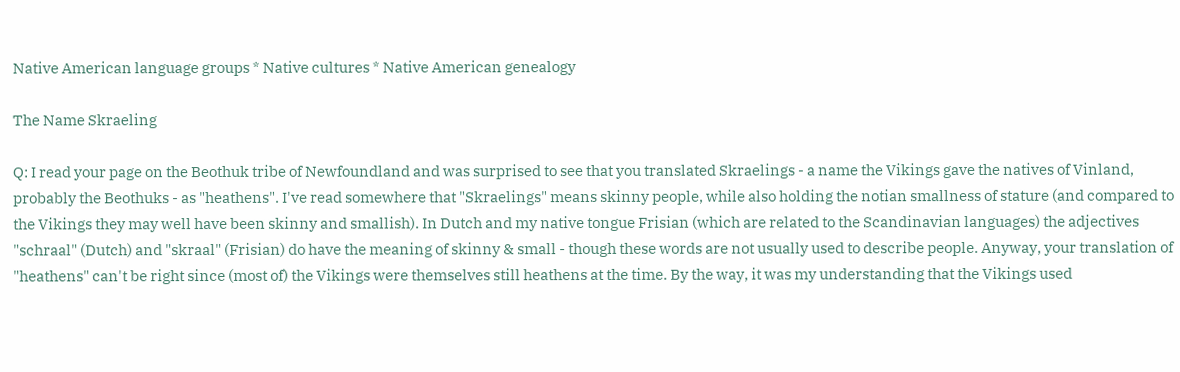Native American language groups * Native cultures * Native American genealogy

The Name Skraeling

Q: I read your page on the Beothuk tribe of Newfoundland and was surprised to see that you translated Skraelings - a name the Vikings gave the natives of Vinland, probably the Beothuks - as "heathens". I've read somewhere that "Skraelings" means skinny people, while also holding the notian smallness of stature (and compared to the Vikings they may well have been skinny and smallish). In Dutch and my native tongue Frisian (which are related to the Scandinavian languages) the adjectives "schraal" (Dutch) and "skraal" (Frisian) do have the meaning of skinny & small - though these words are not usually used to describe people. Anyway, your translation of "heathens" can't be right since (most of) the Vikings were themselves still heathens at the time. By the way, it was my understanding that the Vikings used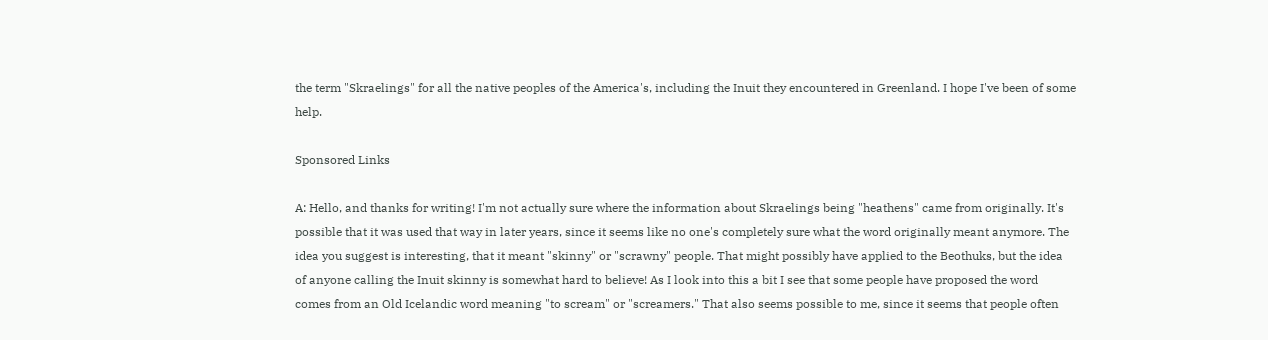the term "Skraelings" for all the native peoples of the America's, including the Inuit they encountered in Greenland. I hope I've been of some help.

Sponsored Links

A: Hello, and thanks for writing! I'm not actually sure where the information about Skraelings being "heathens" came from originally. It's possible that it was used that way in later years, since it seems like no one's completely sure what the word originally meant anymore. The idea you suggest is interesting, that it meant "skinny" or "scrawny" people. That might possibly have applied to the Beothuks, but the idea of anyone calling the Inuit skinny is somewhat hard to believe! As I look into this a bit I see that some people have proposed the word comes from an Old Icelandic word meaning "to scream" or "screamers." That also seems possible to me, since it seems that people often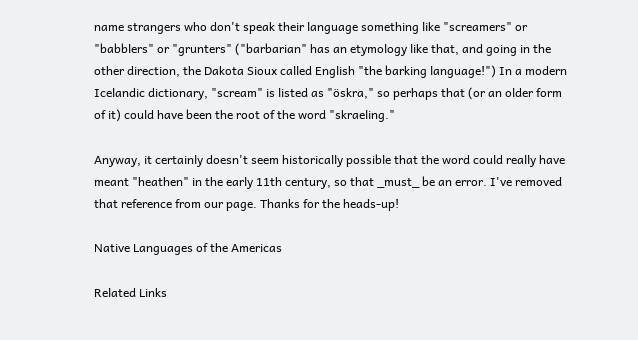name strangers who don't speak their language something like "screamers" or "babblers" or "grunters" ("barbarian" has an etymology like that, and going in the other direction, the Dakota Sioux called English "the barking language!") In a modern Icelandic dictionary, "scream" is listed as "öskra," so perhaps that (or an older form of it) could have been the root of the word "skraeling."

Anyway, it certainly doesn't seem historically possible that the word could really have meant "heathen" in the early 11th century, so that _must_ be an error. I've removed that reference from our page. Thanks for the heads-up!

Native Languages of the Americas

Related Links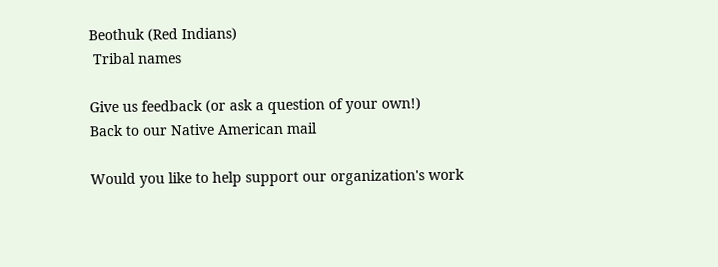Beothuk (Red Indians)
 Tribal names

Give us feedback (or ask a question of your own!)
Back to our Native American mail

Would you like to help support our organization's work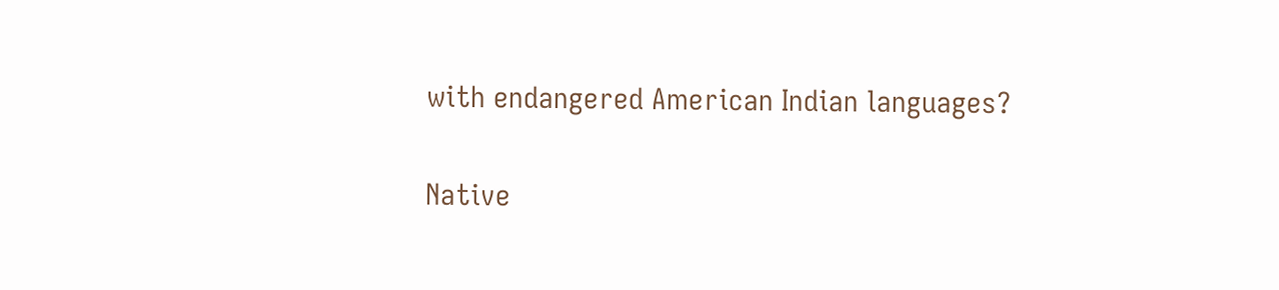with endangered American Indian languages?

Native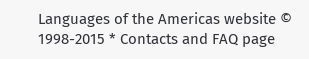Languages of the Americas website © 1998-2015 * Contacts and FAQ page